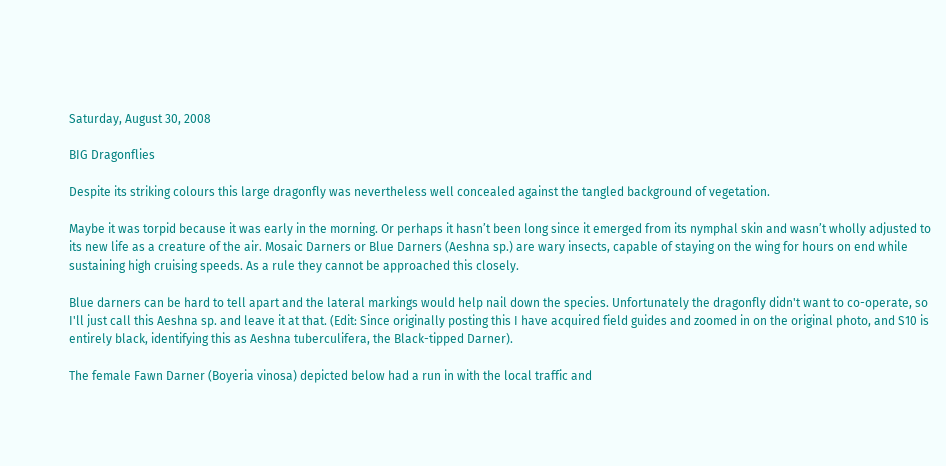Saturday, August 30, 2008

BIG Dragonflies

Despite its striking colours this large dragonfly was nevertheless well concealed against the tangled background of vegetation.

Maybe it was torpid because it was early in the morning. Or perhaps it hasn’t been long since it emerged from its nymphal skin and wasn’t wholly adjusted to its new life as a creature of the air. Mosaic Darners or Blue Darners (Aeshna sp.) are wary insects, capable of staying on the wing for hours on end while sustaining high cruising speeds. As a rule they cannot be approached this closely.

Blue darners can be hard to tell apart and the lateral markings would help nail down the species. Unfortunately the dragonfly didn't want to co-operate, so I'll just call this Aeshna sp. and leave it at that. (Edit: Since originally posting this I have acquired field guides and zoomed in on the original photo, and S10 is entirely black, identifying this as Aeshna tuberculifera, the Black-tipped Darner).

The female Fawn Darner (Boyeria vinosa) depicted below had a run in with the local traffic and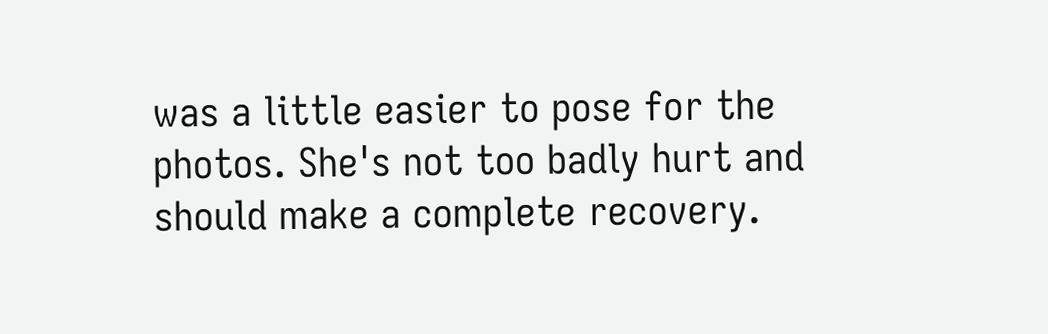was a little easier to pose for the photos. She's not too badly hurt and should make a complete recovery.